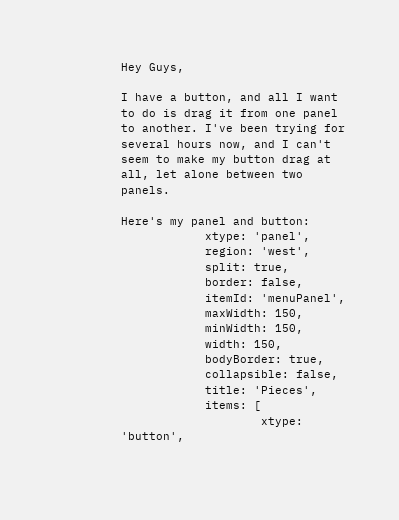Hey Guys,

I have a button, and all I want to do is drag it from one panel to another. I've been trying for several hours now, and I can't seem to make my button drag at all, let alone between two panels.

Here's my panel and button:
            xtype: 'panel',
            region: 'west',
            split: true,
            border: false,
            itemId: 'menuPanel',
            maxWidth: 150,
            minWidth: 150,
            width: 150,
            bodyBorder: true,
            collapsible: false,
            title: 'Pieces',
            items: [
                    xtype: 'button',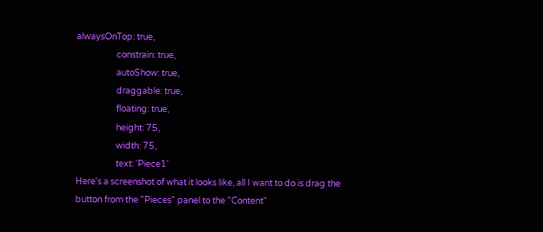alwaysOnTop: true,
                    constrain: true,
                    autoShow: true,
                    draggable: true,
                    floating: true,
                    height: 75,
                    width: 75,
                    text: 'Piece1'
Here's a screenshot of what it looks like, all I want to do is drag the button from the "Pieces" panel to the "Content"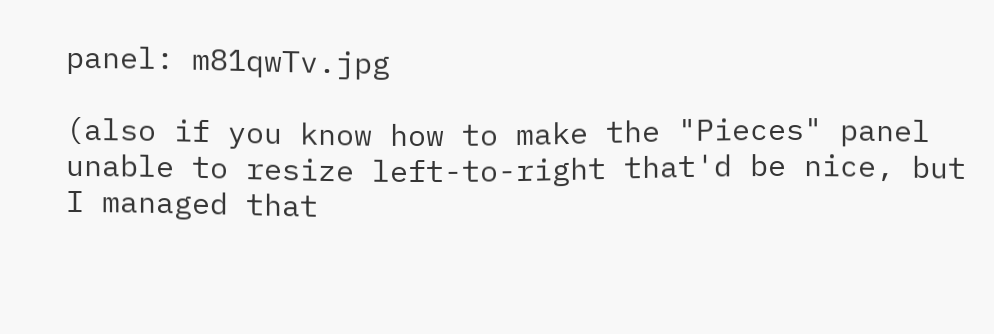panel: m81qwTv.jpg

(also if you know how to make the "Pieces" panel unable to resize left-to-right that'd be nice, but I managed that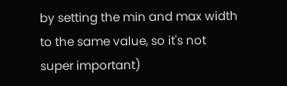by setting the min and max width to the same value, so it's not super important)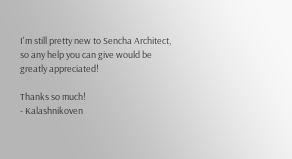I'm still pretty new to Sencha Architect, so any help you can give would be greatly appreciated!

Thanks so much!
- Kalashnikoven